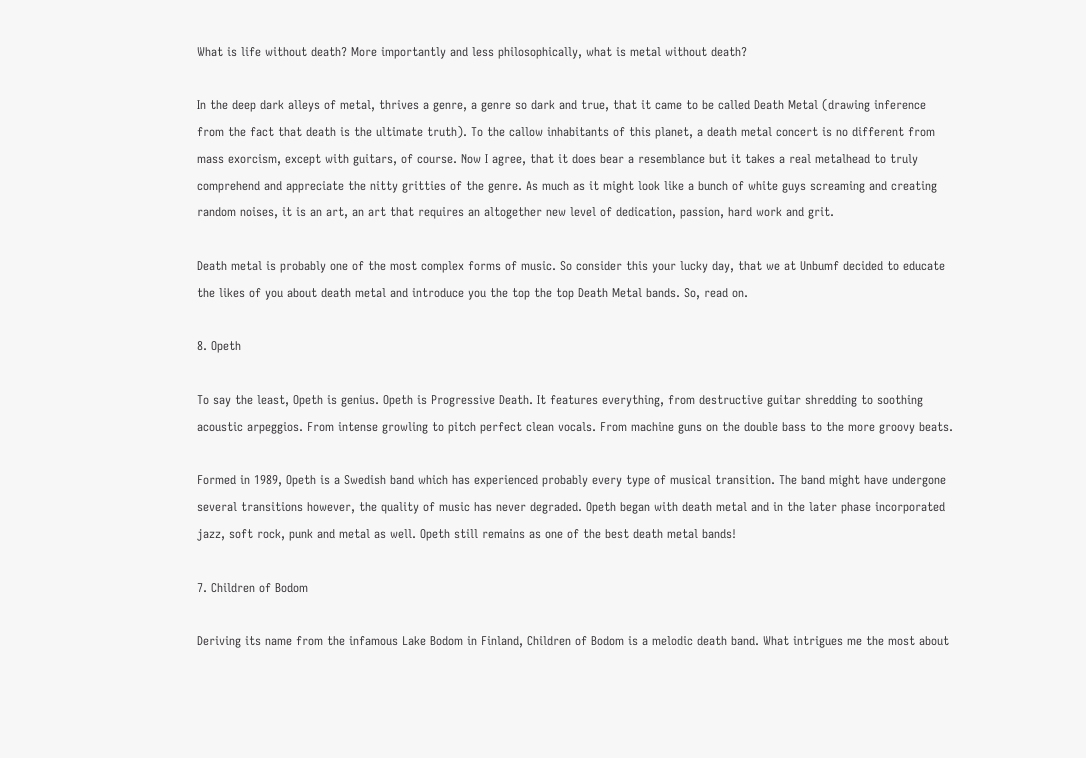What is life without death? More importantly and less philosophically, what is metal without death?

In the deep dark alleys of metal, thrives a genre, a genre so dark and true, that it came to be called Death Metal (drawing inference from the fact that death is the ultimate truth). To the callow inhabitants of this planet, a death metal concert is no different from mass exorcism, except with guitars, of course. Now I agree, that it does bear a resemblance but it takes a real metalhead to truly comprehend and appreciate the nitty gritties of the genre. As much as it might look like a bunch of white guys screaming and creating random noises, it is an art, an art that requires an altogether new level of dedication, passion, hard work and grit.

Death metal is probably one of the most complex forms of music. So consider this your lucky day, that we at Unbumf decided to educate the likes of you about death metal and introduce you the top the top Death Metal bands. So, read on.

8. Opeth

To say the least, Opeth is genius. Opeth is Progressive Death. It features everything, from destructive guitar shredding to soothing acoustic arpeggios. From intense growling to pitch perfect clean vocals. From machine guns on the double bass to the more groovy beats.

Formed in 1989, Opeth is a Swedish band which has experienced probably every type of musical transition. The band might have undergone several transitions however, the quality of music has never degraded. Opeth began with death metal and in the later phase incorporated jazz, soft rock, punk and metal as well. Opeth still remains as one of the best death metal bands!

7. Children of Bodom

Deriving its name from the infamous Lake Bodom in Finland, Children of Bodom is a melodic death band. What intrigues me the most about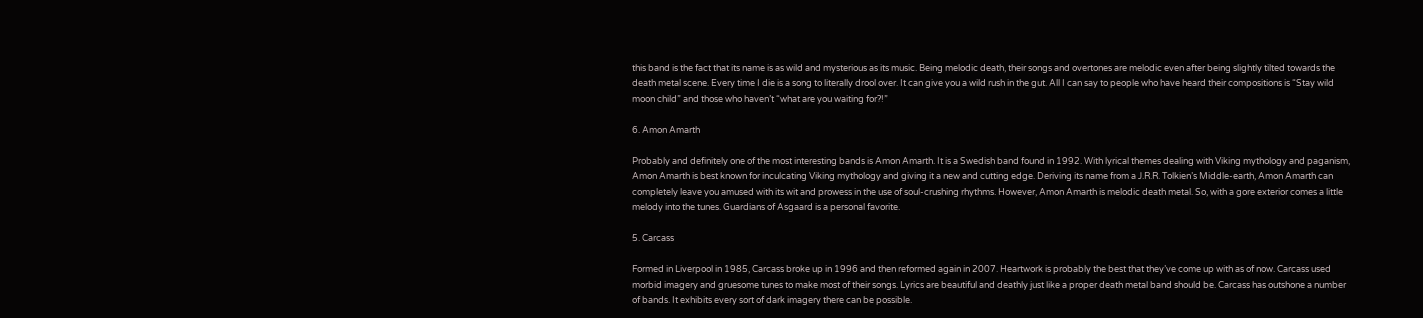this band is the fact that its name is as wild and mysterious as its music. Being melodic death, their songs and overtones are melodic even after being slightly tilted towards the death metal scene. Every time I die is a song to literally drool over. It can give you a wild rush in the gut. All I can say to people who have heard their compositions is “Stay wild moon child” and those who haven’t “what are you waiting for?!”

6. Amon Amarth

Probably and definitely one of the most interesting bands is Amon Amarth. It is a Swedish band found in 1992. With lyrical themes dealing with Viking mythology and paganism, Amon Amarth is best known for inculcating Viking mythology and giving it a new and cutting edge. Deriving its name from a J.R.R. Tolkien’s Middle-earth, Amon Amarth can completely leave you amused with its wit and prowess in the use of soul-crushing rhythms. However, Amon Amarth is melodic death metal. So, with a gore exterior comes a little melody into the tunes. Guardians of Asgaard is a personal favorite.

5. Carcass

Formed in Liverpool in 1985, Carcass broke up in 1996 and then reformed again in 2007. Heartwork is probably the best that they’ve come up with as of now. Carcass used morbid imagery and gruesome tunes to make most of their songs. Lyrics are beautiful and deathly just like a proper death metal band should be. Carcass has outshone a number of bands. It exhibits every sort of dark imagery there can be possible.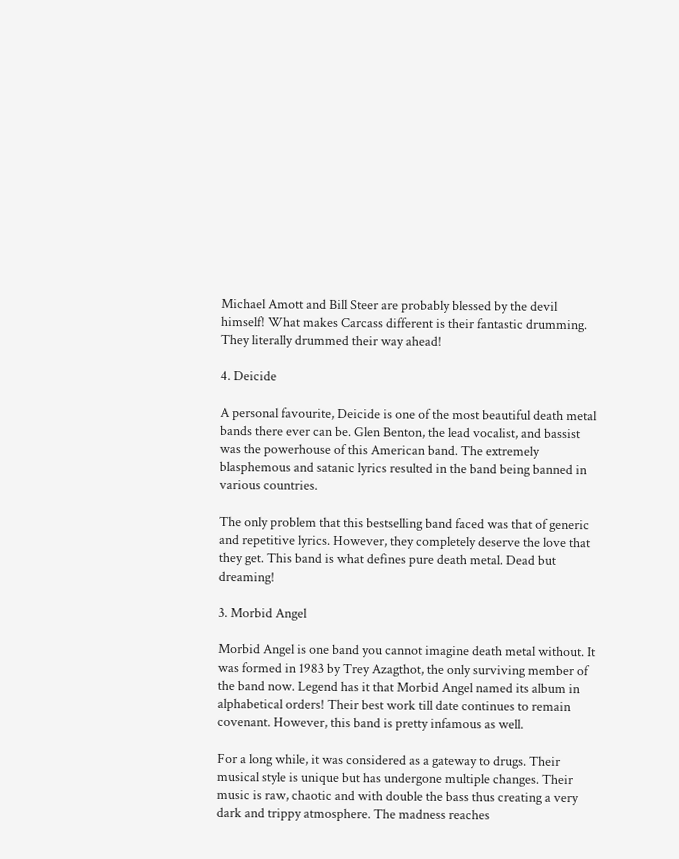Michael Amott and Bill Steer are probably blessed by the devil himself! What makes Carcass different is their fantastic drumming. They literally drummed their way ahead!

4. Deicide

A personal favourite, Deicide is one of the most beautiful death metal bands there ever can be. Glen Benton, the lead vocalist, and bassist was the powerhouse of this American band. The extremely blasphemous and satanic lyrics resulted in the band being banned in various countries.

The only problem that this bestselling band faced was that of generic and repetitive lyrics. However, they completely deserve the love that they get. This band is what defines pure death metal. Dead but dreaming!

3. Morbid Angel

Morbid Angel is one band you cannot imagine death metal without. It was formed in 1983 by Trey Azagthot, the only surviving member of the band now. Legend has it that Morbid Angel named its album in alphabetical orders! Their best work till date continues to remain covenant. However, this band is pretty infamous as well.

For a long while, it was considered as a gateway to drugs. Their musical style is unique but has undergone multiple changes. Their music is raw, chaotic and with double the bass thus creating a very dark and trippy atmosphere. The madness reaches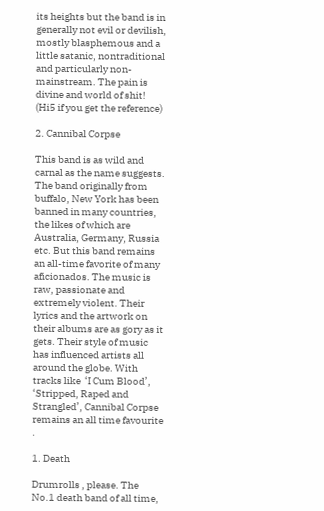its heights but the band is in generally not evil or devilish, mostly blasphemous and a little satanic, nontraditional and particularly non-mainstream. The pain is divine and world of shit! (Hi5 if you get the reference)

2. Cannibal Corpse

This band is as wild and carnal as the name suggests. The band originally from buffalo, New York has been banned in many countries, the likes of which are Australia, Germany, Russia etc. But this band remains an all-time favorite of many aficionados. The music is raw, passionate and extremely violent. Their lyrics and the artwork on their albums are as gory as it gets. Their style of music has influenced artists all around the globe. With tracks like  ‘I Cum Blood’, ‘Stripped, Raped and Strangled’, Cannibal Corpse remains an all time favourite .

1. Death

Drumrolls , please. The No.1 death band of all time,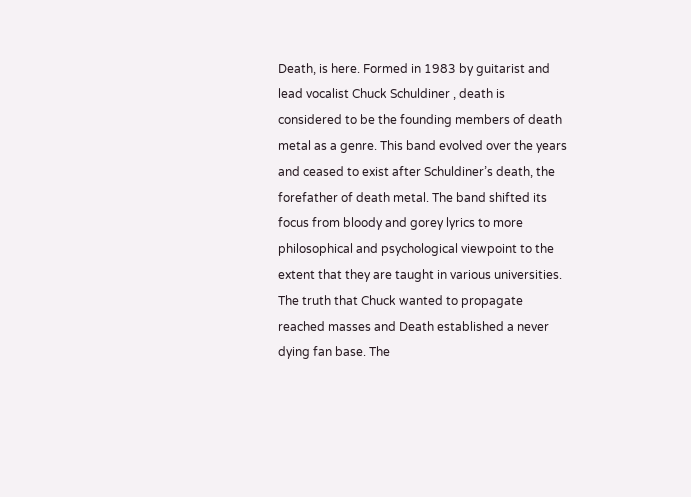Death, is here. Formed in 1983 by guitarist and lead vocalist Chuck Schuldiner , death is considered to be the founding members of death metal as a genre. This band evolved over the years and ceased to exist after Schuldiner’s death, the forefather of death metal. The band shifted its focus from bloody and gorey lyrics to more philosophical and psychological viewpoint to the extent that they are taught in various universities. The truth that Chuck wanted to propagate reached masses and Death established a never dying fan base. The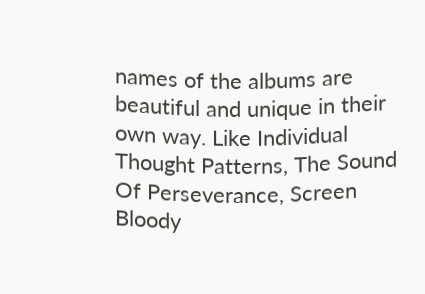names of the albums are beautiful and unique in their own way. Like Individual Thought Patterns, The Sound Of Perseverance, Screen Bloody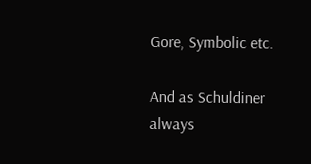Gore, Symbolic etc.

And as Schuldiner always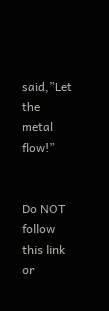said,”Let the metal flow!”


Do NOT follow this link or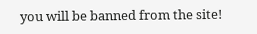you will be banned from the site!